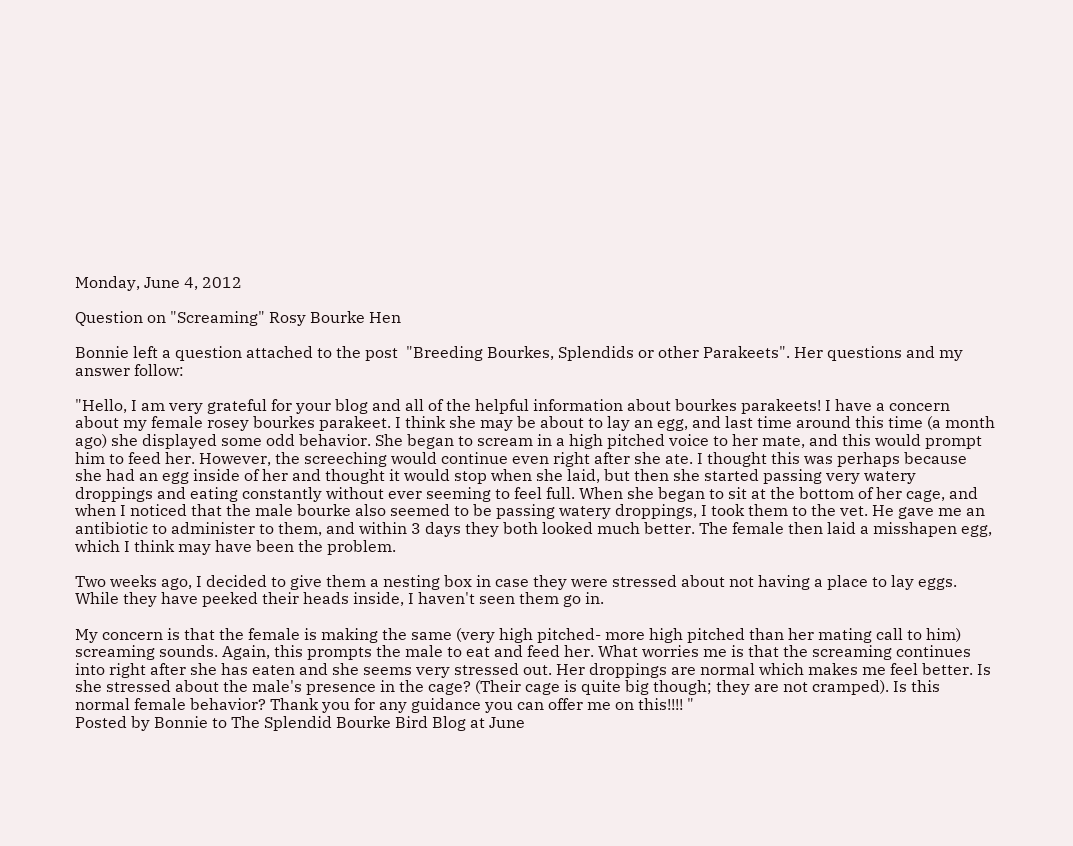Monday, June 4, 2012

Question on "Screaming" Rosy Bourke Hen

Bonnie left a question attached to the post  "Breeding Bourkes, Splendids or other Parakeets". Her questions and my answer follow:

"Hello, I am very grateful for your blog and all of the helpful information about bourkes parakeets! I have a concern about my female rosey bourkes parakeet. I think she may be about to lay an egg, and last time around this time (a month ago) she displayed some odd behavior. She began to scream in a high pitched voice to her mate, and this would prompt him to feed her. However, the screeching would continue even right after she ate. I thought this was perhaps because she had an egg inside of her and thought it would stop when she laid, but then she started passing very watery droppings and eating constantly without ever seeming to feel full. When she began to sit at the bottom of her cage, and when I noticed that the male bourke also seemed to be passing watery droppings, I took them to the vet. He gave me an antibiotic to administer to them, and within 3 days they both looked much better. The female then laid a misshapen egg, which I think may have been the problem.

Two weeks ago, I decided to give them a nesting box in case they were stressed about not having a place to lay eggs. While they have peeked their heads inside, I haven't seen them go in.

My concern is that the female is making the same (very high pitched- more high pitched than her mating call to him) screaming sounds. Again, this prompts the male to eat and feed her. What worries me is that the screaming continues into right after she has eaten and she seems very stressed out. Her droppings are normal which makes me feel better. Is she stressed about the male's presence in the cage? (Their cage is quite big though; they are not cramped). Is this normal female behavior? Thank you for any guidance you can offer me on this!!!! "
Posted by Bonnie to The Splendid Bourke Bird Blog at June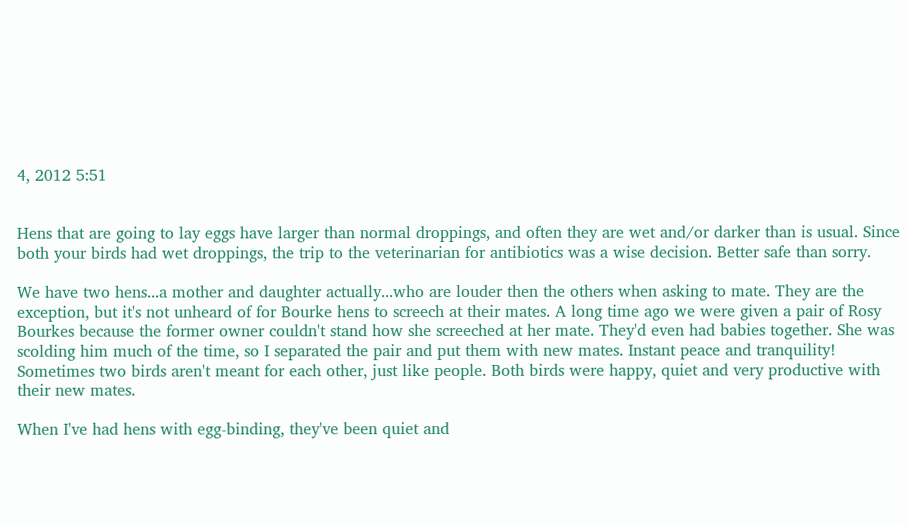4, 2012 5:51


Hens that are going to lay eggs have larger than normal droppings, and often they are wet and/or darker than is usual. Since both your birds had wet droppings, the trip to the veterinarian for antibiotics was a wise decision. Better safe than sorry.

We have two hens...a mother and daughter actually...who are louder then the others when asking to mate. They are the exception, but it's not unheard of for Bourke hens to screech at their mates. A long time ago we were given a pair of Rosy Bourkes because the former owner couldn't stand how she screeched at her mate. They'd even had babies together. She was scolding him much of the time, so I separated the pair and put them with new mates. Instant peace and tranquility! Sometimes two birds aren't meant for each other, just like people. Both birds were happy, quiet and very productive with their new mates.

When I've had hens with egg-binding, they've been quiet and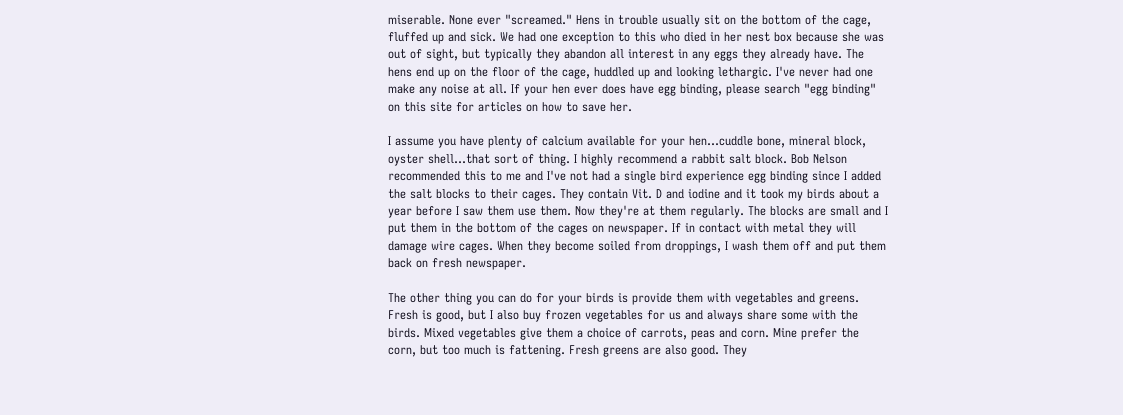miserable. None ever "screamed." Hens in trouble usually sit on the bottom of the cage, fluffed up and sick. We had one exception to this who died in her nest box because she was out of sight, but typically they abandon all interest in any eggs they already have. The hens end up on the floor of the cage, huddled up and looking lethargic. I've never had one make any noise at all. If your hen ever does have egg binding, please search "egg binding" on this site for articles on how to save her.

I assume you have plenty of calcium available for your hen...cuddle bone, mineral block, oyster shell...that sort of thing. I highly recommend a rabbit salt block. Bob Nelson recommended this to me and I've not had a single bird experience egg binding since I added the salt blocks to their cages. They contain Vit. D and iodine and it took my birds about a year before I saw them use them. Now they're at them regularly. The blocks are small and I put them in the bottom of the cages on newspaper. If in contact with metal they will damage wire cages. When they become soiled from droppings, I wash them off and put them back on fresh newspaper.

The other thing you can do for your birds is provide them with vegetables and greens. Fresh is good, but I also buy frozen vegetables for us and always share some with the birds. Mixed vegetables give them a choice of carrots, peas and corn. Mine prefer the corn, but too much is fattening. Fresh greens are also good. They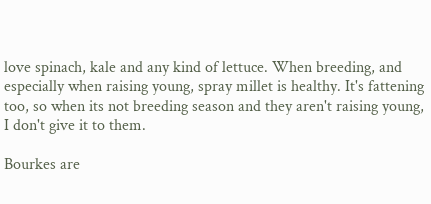love spinach, kale and any kind of lettuce. When breeding, and especially when raising young, spray millet is healthy. It's fattening too, so when its not breeding season and they aren't raising young, I don't give it to them.

Bourkes are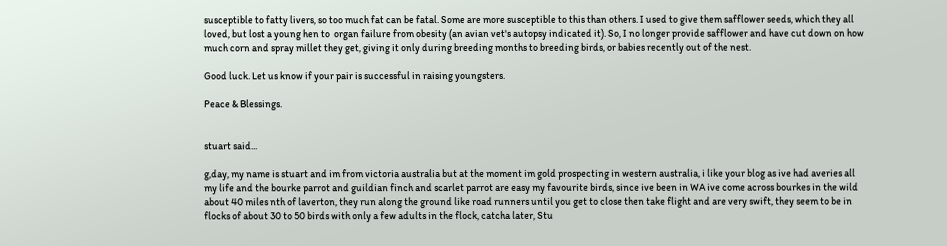susceptible to fatty livers, so too much fat can be fatal. Some are more susceptible to this than others. I used to give them safflower seeds, which they all loved, but lost a young hen to  organ failure from obesity (an avian vet's autopsy indicated it). So, I no longer provide safflower and have cut down on how much corn and spray millet they get, giving it only during breeding months to breeding birds, or babies recently out of the nest.

Good luck. Let us know if your pair is successful in raising youngsters.

Peace & Blessings.


stuart said...

g,day, my name is stuart and im from victoria australia but at the moment im gold prospecting in western australia, i like your blog as ive had averies all my life and the bourke parrot and guildian finch and scarlet parrot are easy my favourite birds, since ive been in WA ive come across bourkes in the wild about 40 miles nth of laverton, they run along the ground like road runners until you get to close then take flight and are very swift, they seem to be in flocks of about 30 to 50 birds with only a few adults in the flock, catcha later, Stu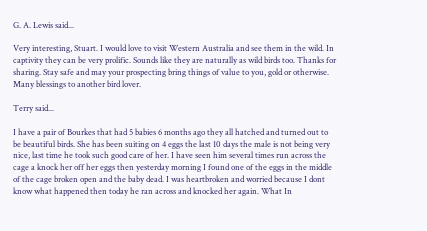G. A. Lewis said...

Very interesting, Stuart. I would love to visit Western Australia and see them in the wild. In captivity they can be very prolific. Sounds like they are naturally as wild birds too. Thanks for sharing. Stay safe and may your prospecting bring things of value to you, gold or otherwise. Many blessings to another bird lover.

Terry said...

I have a pair of Bourkes that had 5 babies 6 months ago they all hatched and turned out to be beautiful birds. She has been suiting on 4 eggs the last 10 days the male is not being very nice, last time he took such good care of her. I have seen him several times run across the cage a knock her off her eggs then yesterday morning I found one of the eggs in the middle of the cage broken open and the baby dead. I was heartbroken and worried because I dont know what happened then today he ran across and knocked her again. What In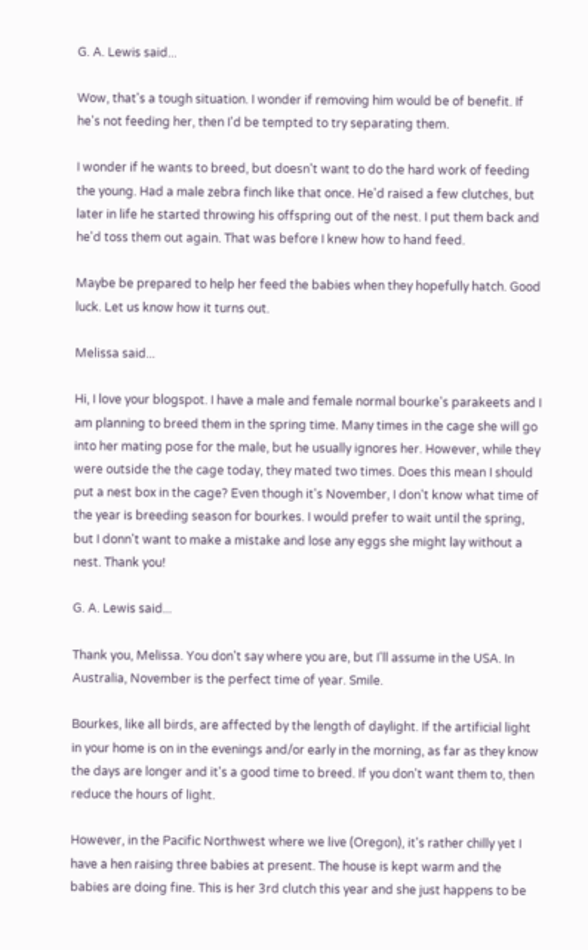G. A. Lewis said...

Wow, that's a tough situation. I wonder if removing him would be of benefit. If he's not feeding her, then I'd be tempted to try separating them.

I wonder if he wants to breed, but doesn't want to do the hard work of feeding the young. Had a male zebra finch like that once. He'd raised a few clutches, but later in life he started throwing his offspring out of the nest. I put them back and he'd toss them out again. That was before I knew how to hand feed.

Maybe be prepared to help her feed the babies when they hopefully hatch. Good luck. Let us know how it turns out.

Melissa said...

Hi, I love your blogspot. I have a male and female normal bourke's parakeets and I am planning to breed them in the spring time. Many times in the cage she will go into her mating pose for the male, but he usually ignores her. However, while they were outside the the cage today, they mated two times. Does this mean I should put a nest box in the cage? Even though it's November, I don't know what time of the year is breeding season for bourkes. I would prefer to wait until the spring, but I donn't want to make a mistake and lose any eggs she might lay without a nest. Thank you!

G. A. Lewis said...

Thank you, Melissa. You don't say where you are, but I'll assume in the USA. In Australia, November is the perfect time of year. Smile.

Bourkes, like all birds, are affected by the length of daylight. If the artificial light in your home is on in the evenings and/or early in the morning, as far as they know the days are longer and it's a good time to breed. If you don't want them to, then reduce the hours of light.

However, in the Pacific Northwest where we live (Oregon), it's rather chilly yet I have a hen raising three babies at present. The house is kept warm and the babies are doing fine. This is her 3rd clutch this year and she just happens to be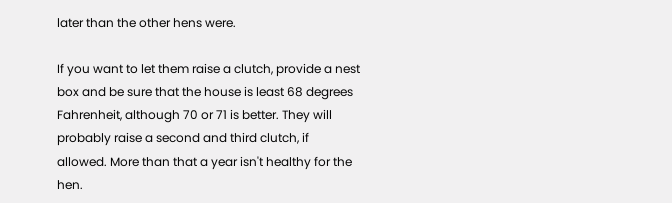later than the other hens were.

If you want to let them raise a clutch, provide a nest box and be sure that the house is least 68 degrees Fahrenheit, although 70 or 71 is better. They will probably raise a second and third clutch, if allowed. More than that a year isn't healthy for the hen.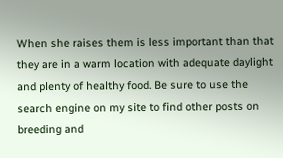When she raises them is less important than that they are in a warm location with adequate daylight and plenty of healthy food. Be sure to use the search engine on my site to find other posts on breeding and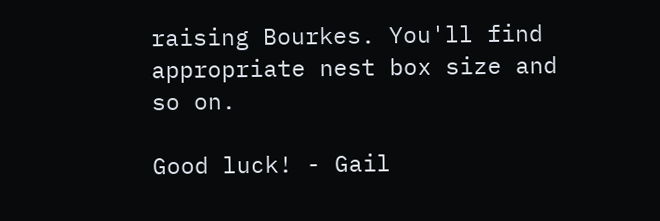raising Bourkes. You'll find appropriate nest box size and so on.

Good luck! - Gail